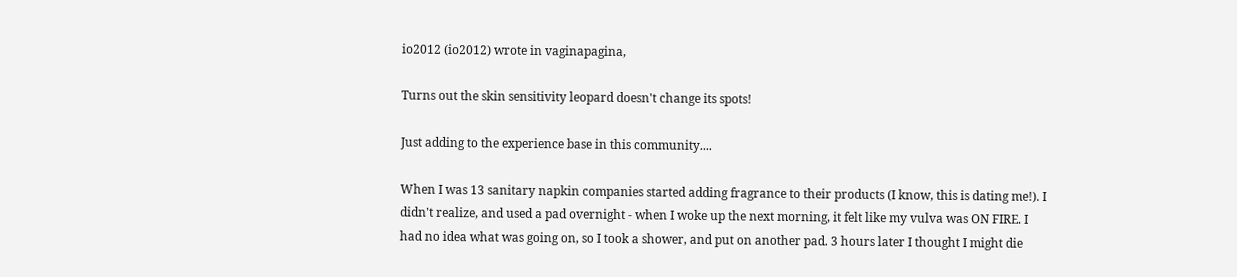io2012 (io2012) wrote in vaginapagina,

Turns out the skin sensitivity leopard doesn't change its spots!

Just adding to the experience base in this community....

When I was 13 sanitary napkin companies started adding fragrance to their products (I know, this is dating me!). I didn't realize, and used a pad overnight - when I woke up the next morning, it felt like my vulva was ON FIRE. I had no idea what was going on, so I took a shower, and put on another pad. 3 hours later I thought I might die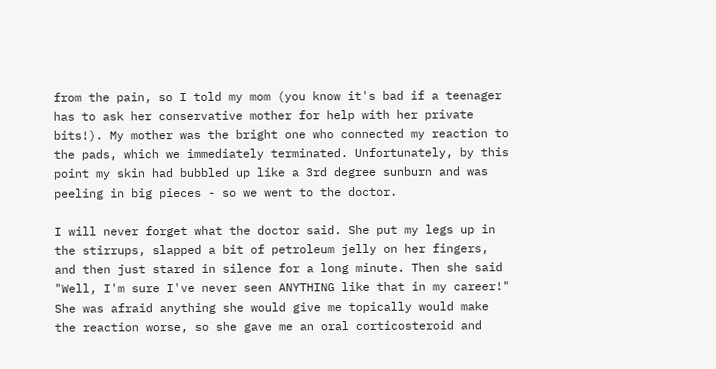from the pain, so I told my mom (you know it's bad if a teenager has to ask her conservative mother for help with her private bits!). My mother was the bright one who connected my reaction to the pads, which we immediately terminated. Unfortunately, by this point my skin had bubbled up like a 3rd degree sunburn and was peeling in big pieces - so we went to the doctor.

I will never forget what the doctor said. She put my legs up in the stirrups, slapped a bit of petroleum jelly on her fingers, and then just stared in silence for a long minute. Then she said "Well, I'm sure I've never seen ANYTHING like that in my career!" She was afraid anything she would give me topically would make the reaction worse, so she gave me an oral corticosteroid and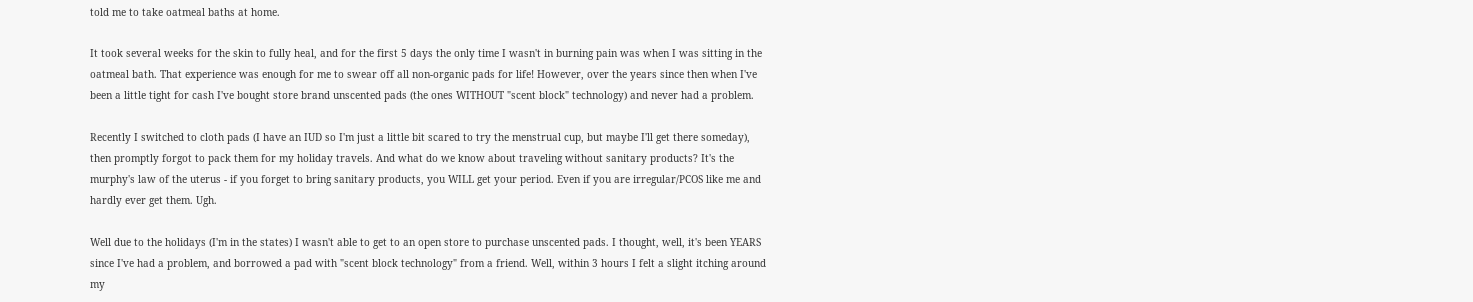told me to take oatmeal baths at home.

It took several weeks for the skin to fully heal, and for the first 5 days the only time I wasn't in burning pain was when I was sitting in the oatmeal bath. That experience was enough for me to swear off all non-organic pads for life! However, over the years since then when I've been a little tight for cash I've bought store brand unscented pads (the ones WITHOUT "scent block" technology) and never had a problem.

Recently I switched to cloth pads (I have an IUD so I'm just a little bit scared to try the menstrual cup, but maybe I'll get there someday), then promptly forgot to pack them for my holiday travels. And what do we know about traveling without sanitary products? It's the murphy's law of the uterus - if you forget to bring sanitary products, you WILL get your period. Even if you are irregular/PCOS like me and hardly ever get them. Ugh.

Well due to the holidays (I'm in the states) I wasn't able to get to an open store to purchase unscented pads. I thought, well, it's been YEARS since I've had a problem, and borrowed a pad with "scent block technology" from a friend. Well, within 3 hours I felt a slight itching around my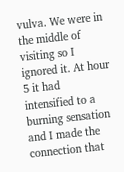vulva. We were in the middle of visiting so I ignored it. At hour 5 it had intensified to a burning sensation and I made the connection that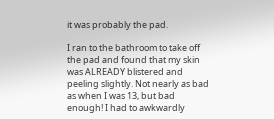it was probably the pad.

I ran to the bathroom to take off the pad and found that my skin was ALREADY blistered and peeling slightly. Not nearly as bad as when I was 13, but bad enough! I had to awkwardly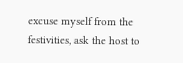excuse myself from the festivities, ask the host to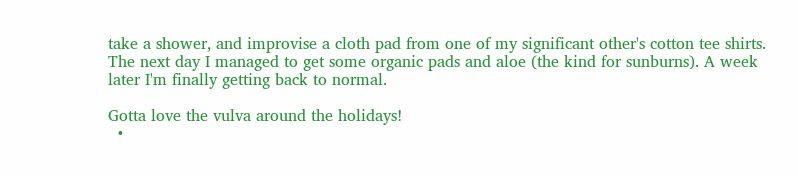take a shower, and improvise a cloth pad from one of my significant other's cotton tee shirts. The next day I managed to get some organic pads and aloe (the kind for sunburns). A week later I'm finally getting back to normal.

Gotta love the vulva around the holidays!
  •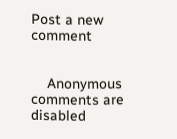Post a new comment


    Anonymous comments are disabled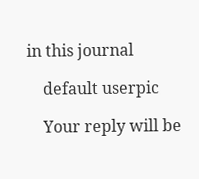in this journal

    default userpic

    Your reply will be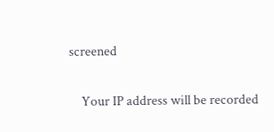screened

    Your IP address will be recorded